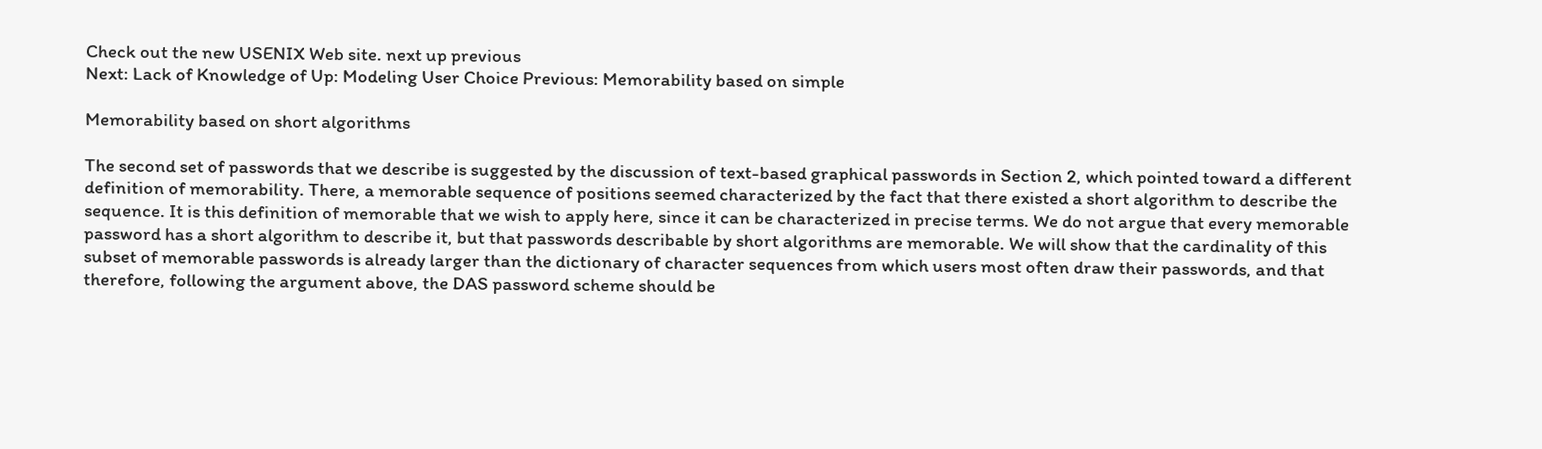Check out the new USENIX Web site. next up previous
Next: Lack of Knowledge of Up: Modeling User Choice Previous: Memorability based on simple

Memorability based on short algorithms

The second set of passwords that we describe is suggested by the discussion of text-based graphical passwords in Section 2, which pointed toward a different definition of memorability. There, a memorable sequence of positions seemed characterized by the fact that there existed a short algorithm to describe the sequence. It is this definition of memorable that we wish to apply here, since it can be characterized in precise terms. We do not argue that every memorable password has a short algorithm to describe it, but that passwords describable by short algorithms are memorable. We will show that the cardinality of this subset of memorable passwords is already larger than the dictionary of character sequences from which users most often draw their passwords, and that therefore, following the argument above, the DAS password scheme should be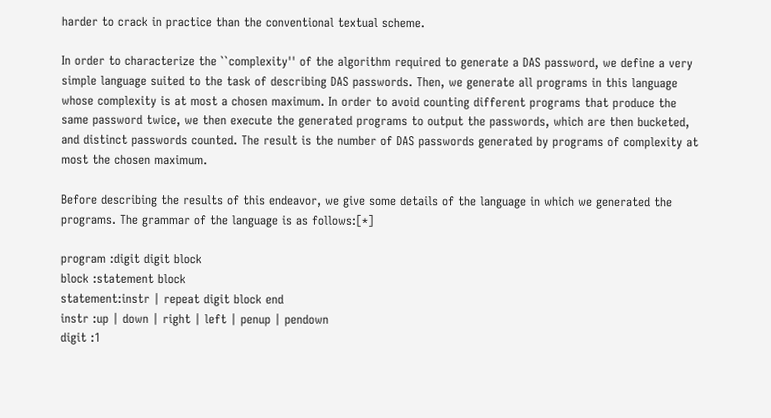harder to crack in practice than the conventional textual scheme.

In order to characterize the ``complexity'' of the algorithm required to generate a DAS password, we define a very simple language suited to the task of describing DAS passwords. Then, we generate all programs in this language whose complexity is at most a chosen maximum. In order to avoid counting different programs that produce the same password twice, we then execute the generated programs to output the passwords, which are then bucketed, and distinct passwords counted. The result is the number of DAS passwords generated by programs of complexity at most the chosen maximum.

Before describing the results of this endeavor, we give some details of the language in which we generated the programs. The grammar of the language is as follows:[*]

program :digit digit block
block :statement block
statement:instr | repeat digit block end
instr :up | down | right | left | penup | pendown
digit :1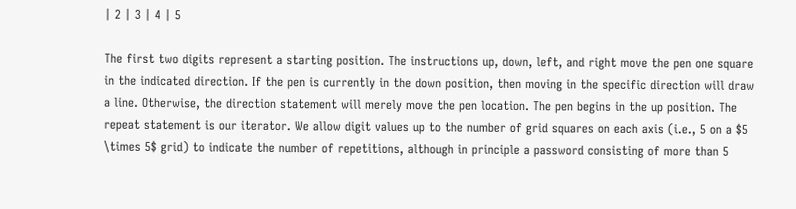| 2 | 3 | 4 | 5

The first two digits represent a starting position. The instructions up, down, left, and right move the pen one square in the indicated direction. If the pen is currently in the down position, then moving in the specific direction will draw a line. Otherwise, the direction statement will merely move the pen location. The pen begins in the up position. The repeat statement is our iterator. We allow digit values up to the number of grid squares on each axis (i.e., 5 on a $5 \times 5$ grid) to indicate the number of repetitions, although in principle a password consisting of more than 5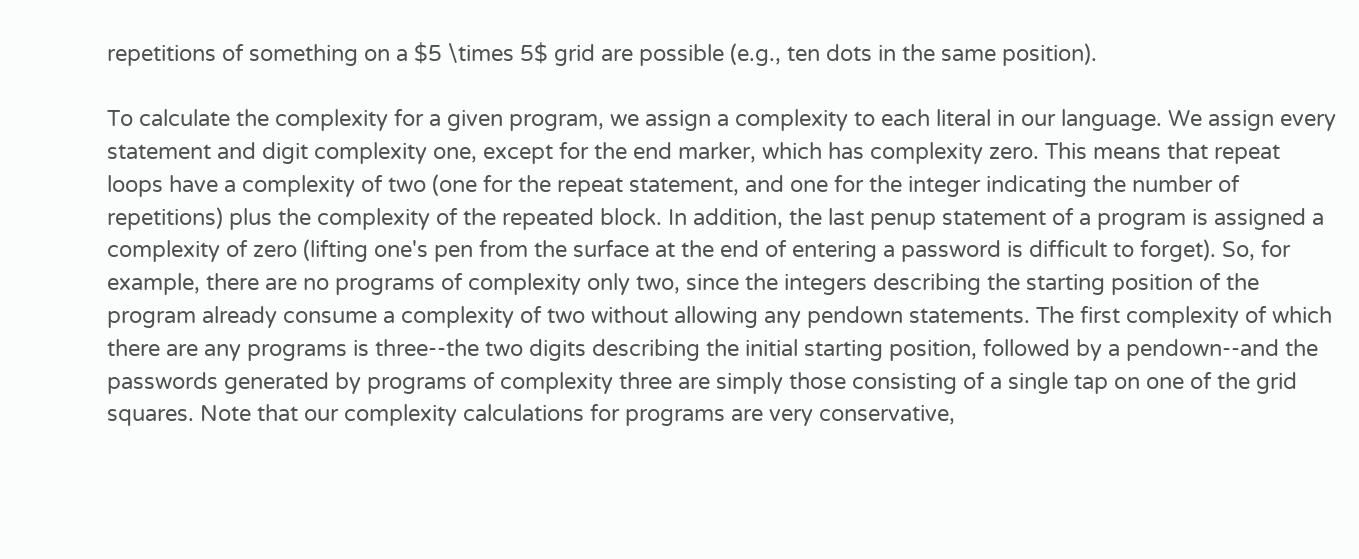repetitions of something on a $5 \times 5$ grid are possible (e.g., ten dots in the same position).

To calculate the complexity for a given program, we assign a complexity to each literal in our language. We assign every statement and digit complexity one, except for the end marker, which has complexity zero. This means that repeat loops have a complexity of two (one for the repeat statement, and one for the integer indicating the number of repetitions) plus the complexity of the repeated block. In addition, the last penup statement of a program is assigned a complexity of zero (lifting one's pen from the surface at the end of entering a password is difficult to forget). So, for example, there are no programs of complexity only two, since the integers describing the starting position of the program already consume a complexity of two without allowing any pendown statements. The first complexity of which there are any programs is three--the two digits describing the initial starting position, followed by a pendown--and the passwords generated by programs of complexity three are simply those consisting of a single tap on one of the grid squares. Note that our complexity calculations for programs are very conservative,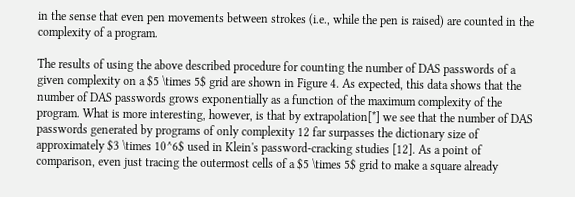in the sense that even pen movements between strokes (i.e., while the pen is raised) are counted in the complexity of a program.

The results of using the above described procedure for counting the number of DAS passwords of a given complexity on a $5 \times 5$ grid are shown in Figure 4. As expected, this data shows that the number of DAS passwords grows exponentially as a function of the maximum complexity of the program. What is more interesting, however, is that by extrapolation[*] we see that the number of DAS passwords generated by programs of only complexity 12 far surpasses the dictionary size of approximately $3 \times 10^6$ used in Klein's password-cracking studies [12]. As a point of comparison, even just tracing the outermost cells of a $5 \times 5$ grid to make a square already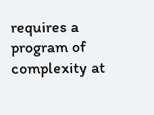requires a program of complexity at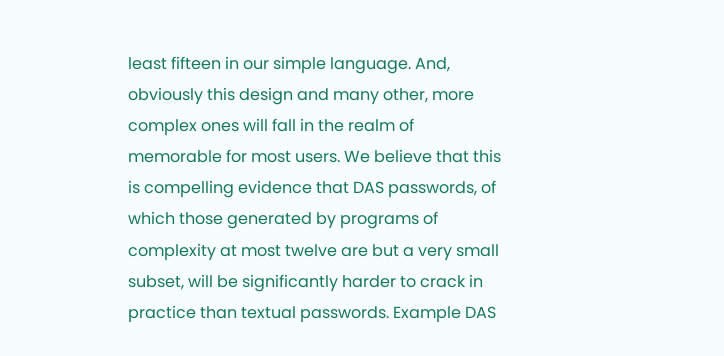least fifteen in our simple language. And, obviously this design and many other, more complex ones will fall in the realm of memorable for most users. We believe that this is compelling evidence that DAS passwords, of which those generated by programs of complexity at most twelve are but a very small subset, will be significantly harder to crack in practice than textual passwords. Example DAS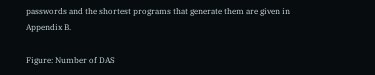passwords and the shortest programs that generate them are given in Appendix B.

Figure: Number of DAS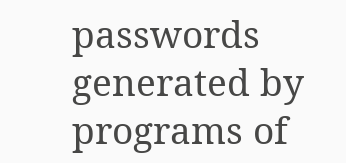passwords generated by programs of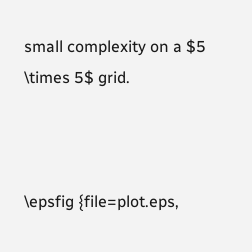small complexity on a $5 \times 5$ grid.



\epsfig {file=plot.eps,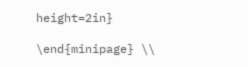height=2in}

\end{minipage} \\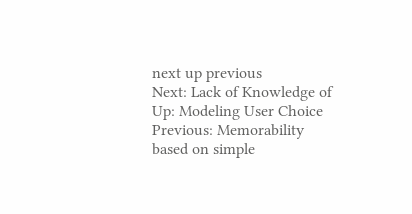next up previous
Next: Lack of Knowledge of Up: Modeling User Choice Previous: Memorability based on simple